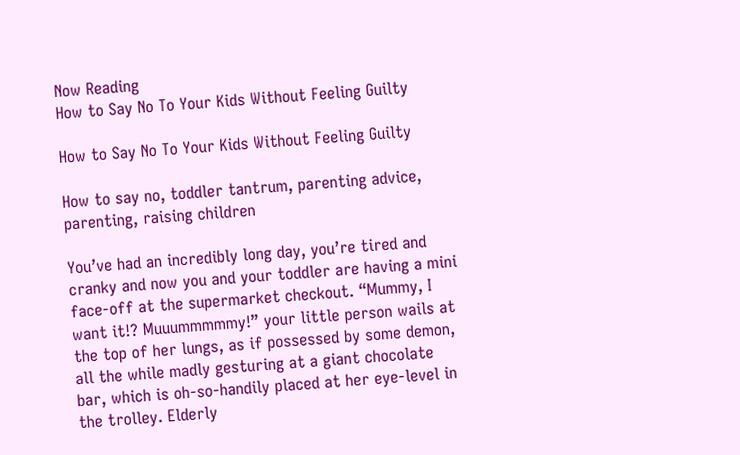Now Reading
How to Say No To Your Kids Without Feeling Guilty

How to Say No To Your Kids Without Feeling Guilty

How to say no, toddler tantrum, parenting advice, parenting, raising children

You’ve had an incredibly long day, you’re tired and cranky and now you and your toddler are having a mini face-off at the supermarket checkout. “Mummy, I want it!? Muuummmmmy!” your little person wails at the top of her lungs, as if possessed by some demon, all the while madly gesturing at a giant chocolate bar, which is oh-so-handily placed at her eye-level in the trolley. Elderly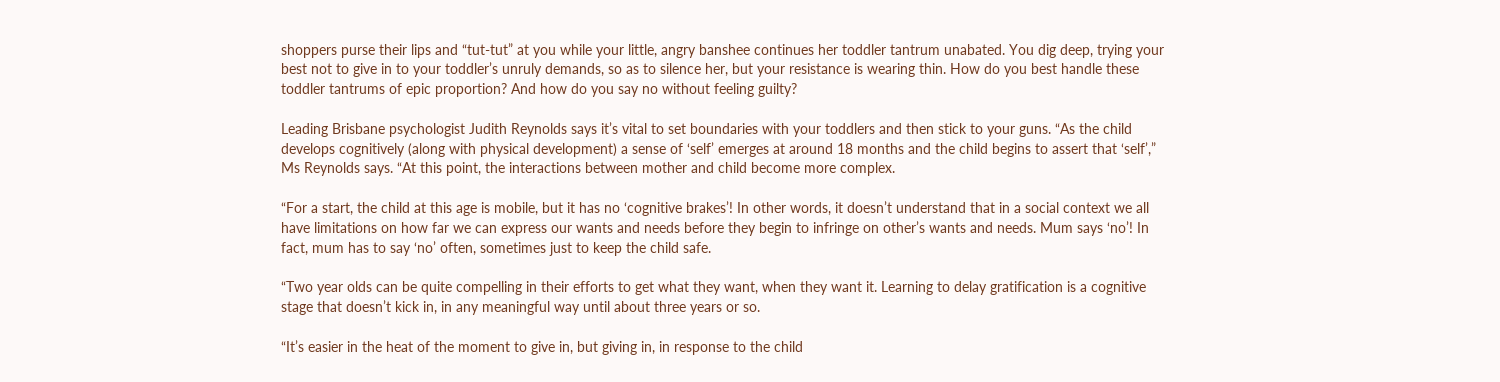shoppers purse their lips and “tut-tut” at you while your little, angry banshee continues her toddler tantrum unabated. You dig deep, trying your best not to give in to your toddler’s unruly demands, so as to silence her, but your resistance is wearing thin. How do you best handle these toddler tantrums of epic proportion? And how do you say no without feeling guilty?

Leading Brisbane psychologist Judith Reynolds says it’s vital to set boundaries with your toddlers and then stick to your guns. “As the child develops cognitively (along with physical development) a sense of ‘self’ emerges at around 18 months and the child begins to assert that ‘self’,” Ms Reynolds says. “At this point, the interactions between mother and child become more complex.

“For a start, the child at this age is mobile, but it has no ‘cognitive brakes’! In other words, it doesn’t understand that in a social context we all have limitations on how far we can express our wants and needs before they begin to infringe on other’s wants and needs. Mum says ‘no’! In fact, mum has to say ‘no’ often, sometimes just to keep the child safe.

“Two year olds can be quite compelling in their efforts to get what they want, when they want it. Learning to delay gratification is a cognitive stage that doesn’t kick in, in any meaningful way until about three years or so.

“It’s easier in the heat of the moment to give in, but giving in, in response to the child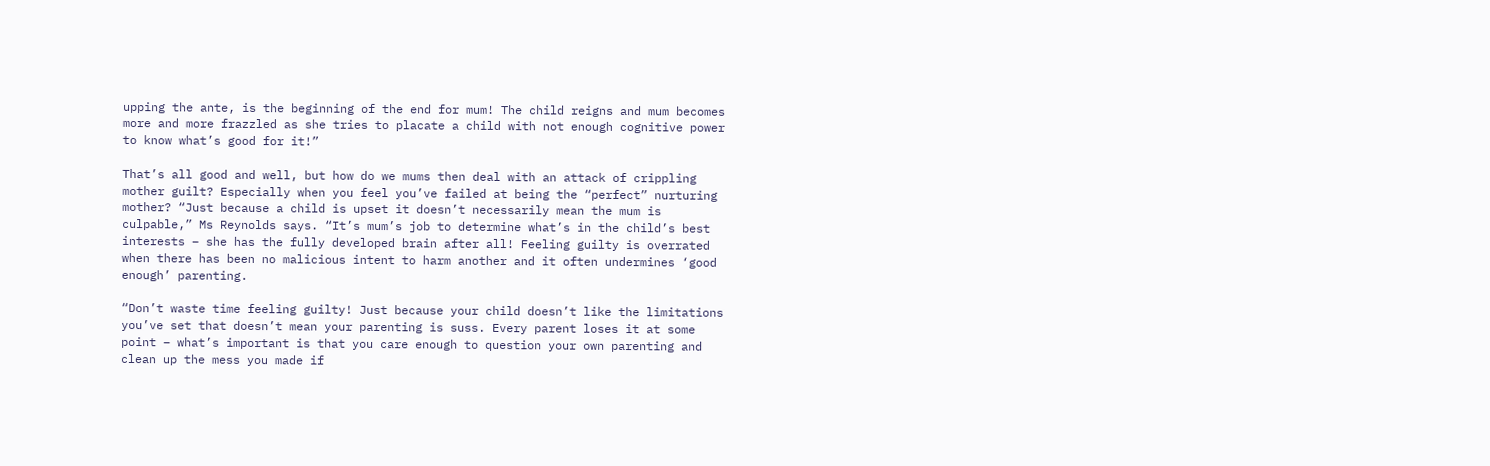upping the ante, is the beginning of the end for mum! The child reigns and mum becomes more and more frazzled as she tries to placate a child with not enough cognitive power to know what’s good for it!”

That’s all good and well, but how do we mums then deal with an attack of crippling mother guilt? Especially when you feel you’ve failed at being the “perfect” nurturing mother? “Just because a child is upset it doesn’t necessarily mean the mum is culpable,” Ms Reynolds says. “It’s mum’s job to determine what’s in the child’s best interests – she has the fully developed brain after all! Feeling guilty is overrated when there has been no malicious intent to harm another and it often undermines ‘good enough’ parenting.

“Don’t waste time feeling guilty! Just because your child doesn’t like the limitations you’ve set that doesn’t mean your parenting is suss. Every parent loses it at some point – what’s important is that you care enough to question your own parenting and clean up the mess you made if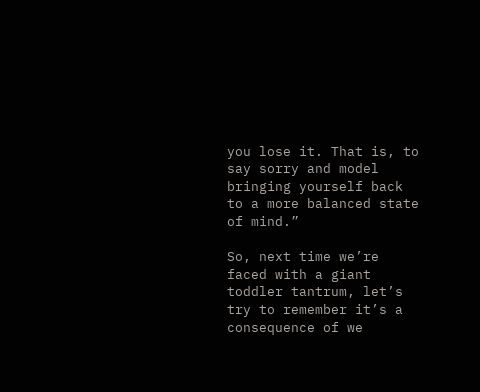you lose it. That is, to say sorry and model bringing yourself back to a more balanced state of mind.”

So, next time we’re faced with a giant toddler tantrum, let’s try to remember it’s a consequence of we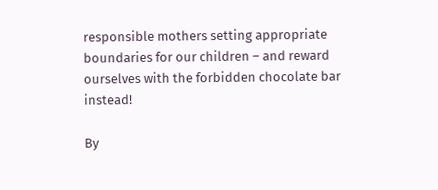responsible mothers setting appropriate boundaries for our children – and reward ourselves with the forbidden chocolate bar instead!

By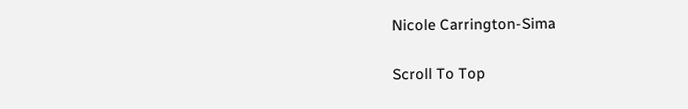Nicole Carrington-Sima

Scroll To Top